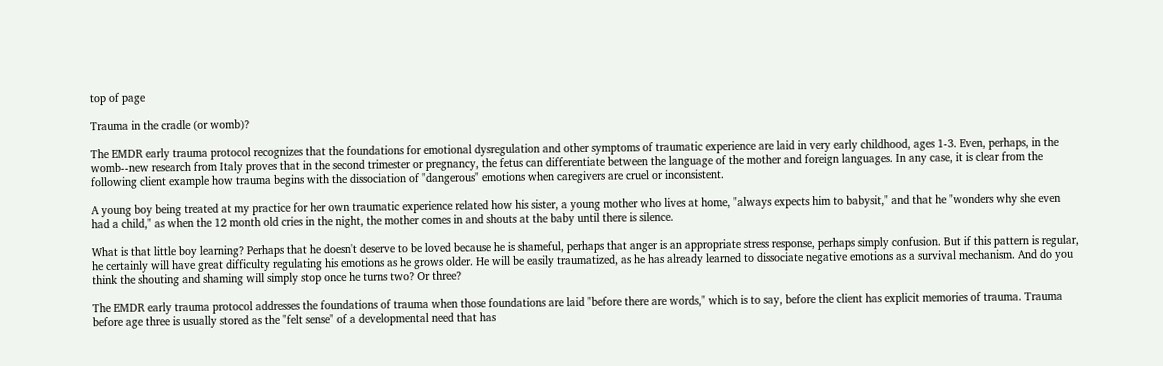top of page

Trauma in the cradle (or womb)?

The EMDR early trauma protocol recognizes that the foundations for emotional dysregulation and other symptoms of traumatic experience are laid in very early childhood, ages 1-3. Even, perhaps, in the womb--new research from Italy proves that in the second trimester or pregnancy, the fetus can differentiate between the language of the mother and foreign languages. In any case, it is clear from the following client example how trauma begins with the dissociation of "dangerous" emotions when caregivers are cruel or inconsistent.

A young boy being treated at my practice for her own traumatic experience related how his sister, a young mother who lives at home, "always expects him to babysit," and that he "wonders why she even had a child," as when the 12 month old cries in the night, the mother comes in and shouts at the baby until there is silence.

What is that little boy learning? Perhaps that he doesn't deserve to be loved because he is shameful, perhaps that anger is an appropriate stress response, perhaps simply confusion. But if this pattern is regular, he certainly will have great difficulty regulating his emotions as he grows older. He will be easily traumatized, as he has already learned to dissociate negative emotions as a survival mechanism. And do you think the shouting and shaming will simply stop once he turns two? Or three?

The EMDR early trauma protocol addresses the foundations of trauma when those foundations are laid "before there are words," which is to say, before the client has explicit memories of trauma. Trauma before age three is usually stored as the "felt sense" of a developmental need that has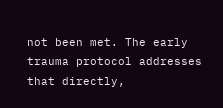not been met. The early trauma protocol addresses that directly,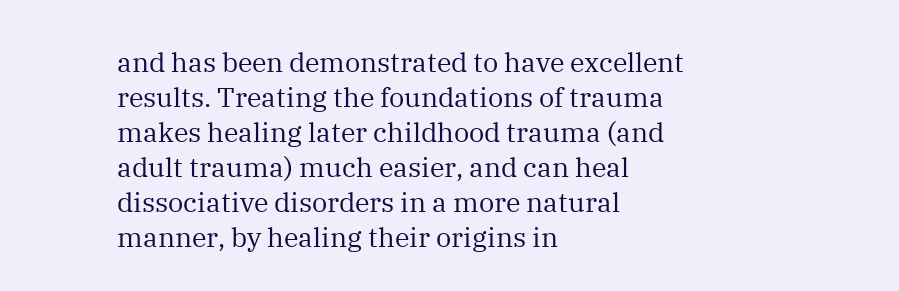and has been demonstrated to have excellent results. Treating the foundations of trauma makes healing later childhood trauma (and adult trauma) much easier, and can heal dissociative disorders in a more natural manner, by healing their origins in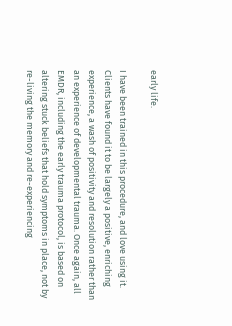early life.

I have been trained in this procedure, and love using it. Clients have found it to be largely a positive, enriching experience, a wash of positivity and resolution rather than an experience of developmental trauma. Once again, all EMDR, including the early trauma protocol, is based on altering stuck beliefs that hold symptoms in place, not by re-living the memory and re-experiencing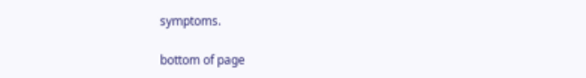symptoms.

bottom of page